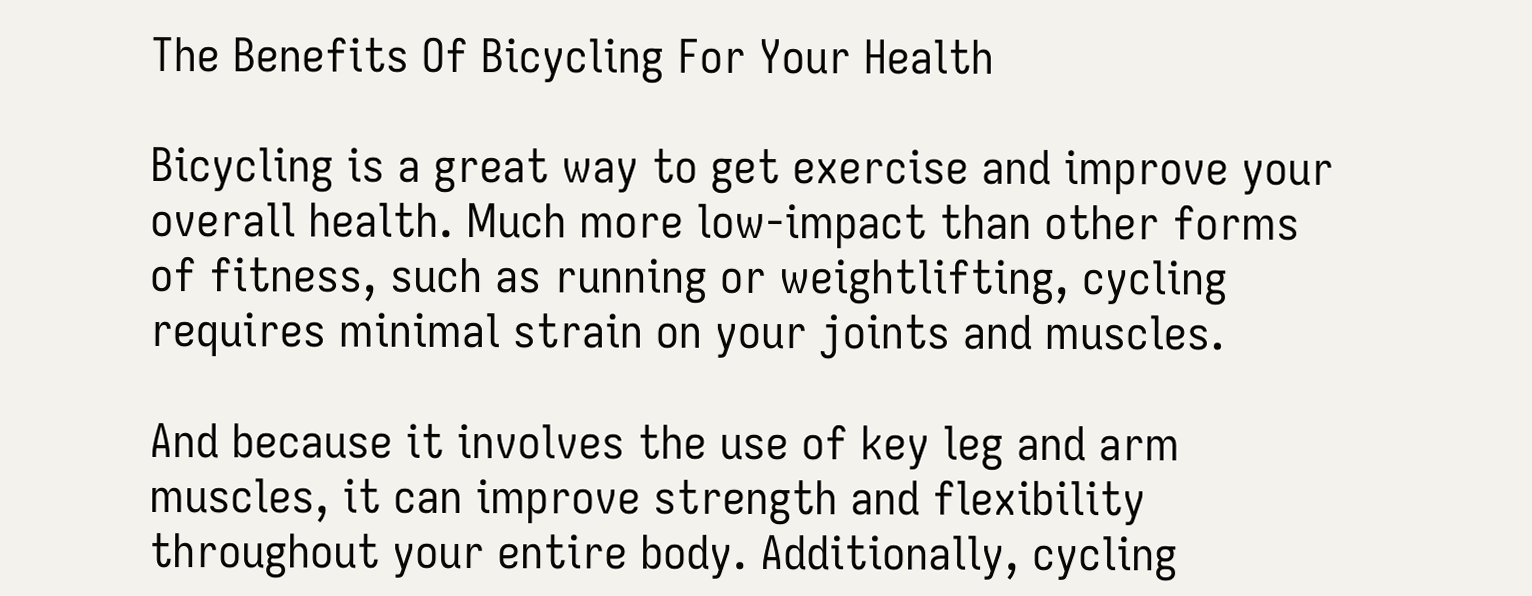The Benefits Of Bicycling For Your Health

Bicycling is a great way to get exercise and improve your overall health. Much more low-impact than other forms of fitness, such as running or weightlifting, cycling requires minimal strain on your joints and muscles.

And because it involves the use of key leg and arm muscles, it can improve strength and flexibility throughout your entire body. Additionally, cycling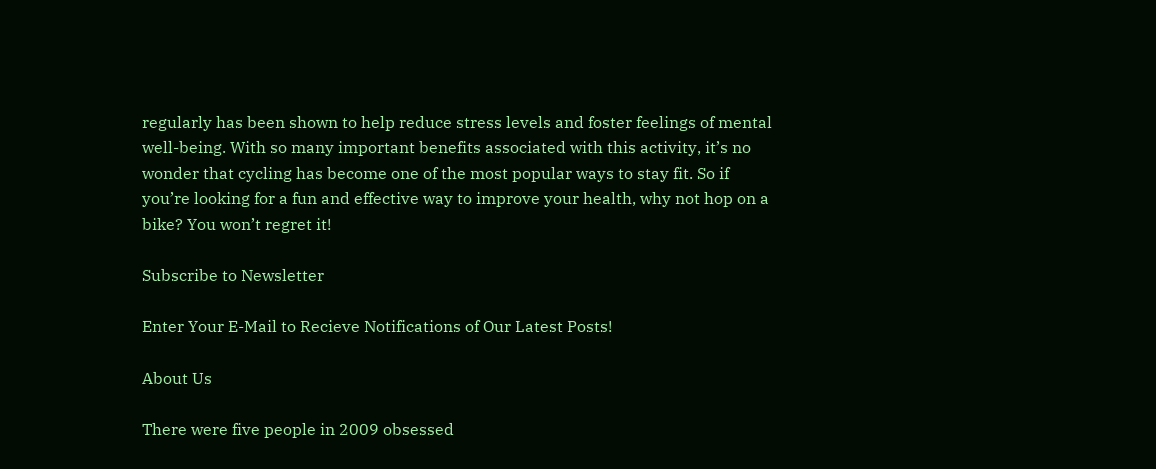regularly has been shown to help reduce stress levels and foster feelings of mental well-being. With so many important benefits associated with this activity, it’s no wonder that cycling has become one of the most popular ways to stay fit. So if you’re looking for a fun and effective way to improve your health, why not hop on a bike? You won’t regret it!

Subscribe to Newsletter

Enter Your E-Mail to Recieve Notifications of Our Latest Posts!

About Us

There were five people in 2009 obsessed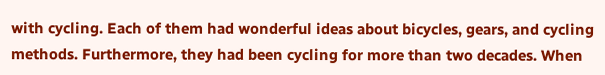with cycling. Each of them had wonderful ideas about bicycles, gears, and cycling methods. Furthermore, they had been cycling for more than two decades. When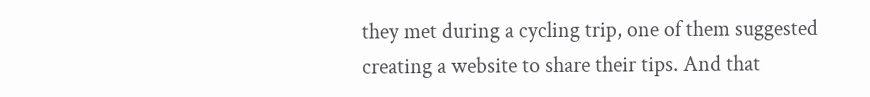they met during a cycling trip, one of them suggested creating a website to share their tips. And that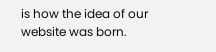is how the idea of our website was born.